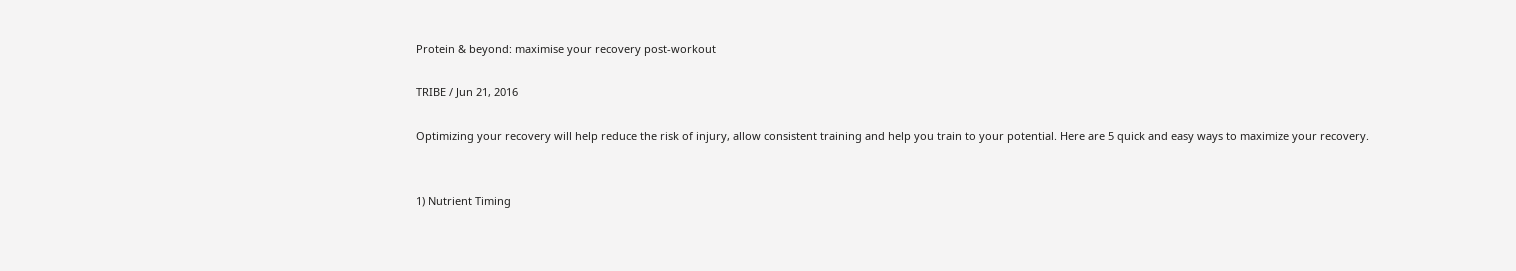Protein & beyond: maximise your recovery post-workout

TRIBE / Jun 21, 2016

Optimizing your recovery will help reduce the risk of injury, allow consistent training and help you train to your potential. Here are 5 quick and easy ways to maximize your recovery.


1) Nutrient Timing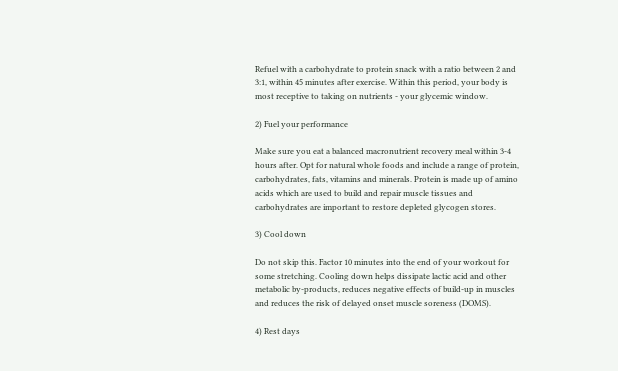Refuel with a carbohydrate to protein snack with a ratio between 2 and 3:1, within 45 minutes after exercise. Within this period, your body is most receptive to taking on nutrients - your glycemic window.

2) Fuel your performance

Make sure you eat a balanced macronutrient recovery meal within 3-4 hours after. Opt for natural whole foods and include a range of protein, carbohydrates, fats, vitamins and minerals. Protein is made up of amino acids which are used to build and repair muscle tissues and carbohydrates are important to restore depleted glycogen stores.

3) Cool down

Do not skip this. Factor 10 minutes into the end of your workout for some stretching. Cooling down helps dissipate lactic acid and other metabolic by-products, reduces negative effects of build-up in muscles and reduces the risk of delayed onset muscle soreness (DOMS).

4) Rest days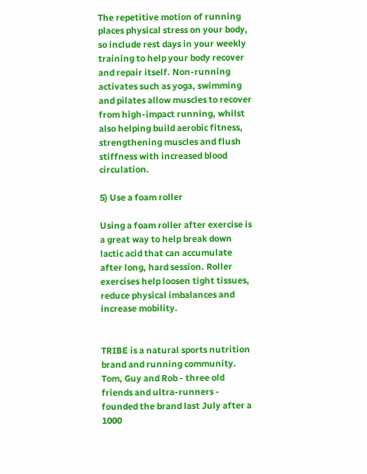The repetitive motion of running places physical stress on your body, so include rest days in your weekly training to help your body recover and repair itself. Non-running activates such as yoga, swimming and pilates allow muscles to recover from high-impact running, whilst also helping build aerobic fitness, strengthening muscles and flush stiffness with increased blood circulation.

5) Use a foam roller

Using a foam roller after exercise is a great way to help break down lactic acid that can accumulate after long, hard session. Roller exercises help loosen tight tissues, reduce physical imbalances and increase mobility.


TRIBE is a natural sports nutrition brand and running community. Tom, Guy and Rob - three old friends and ultra-runners - founded the brand last July after a 1000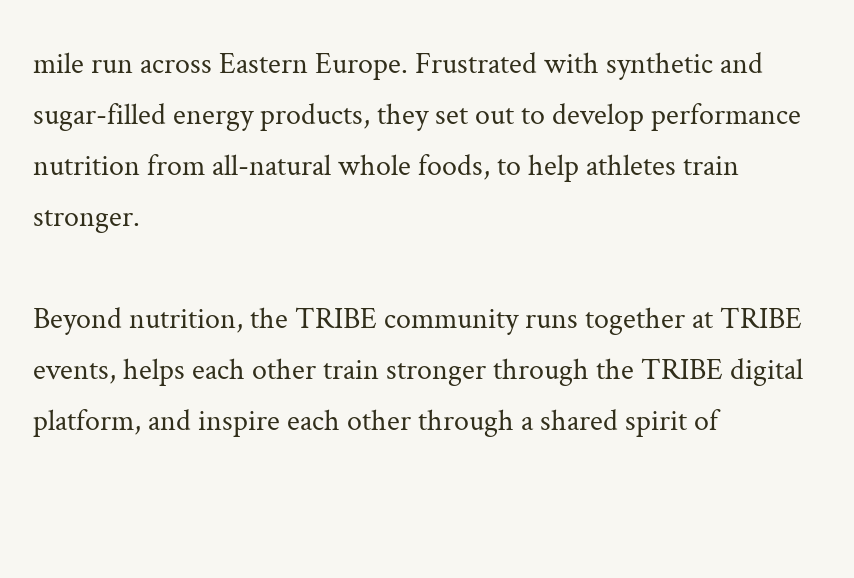mile run across Eastern Europe. Frustrated with synthetic and sugar-filled energy products, they set out to develop performance nutrition from all-natural whole foods, to help athletes train stronger.

Beyond nutrition, the TRIBE community runs together at TRIBE events, helps each other train stronger through the TRIBE digital platform, and inspire each other through a shared spirit of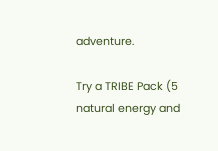adventure.

Try a TRIBE Pack (5 natural energy and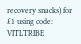recovery snacks) for £1 using code: VITLTRIBE